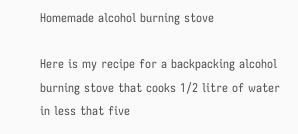Homemade alcohol burning stove

Here is my recipe for a backpacking alcohol burning stove that cooks 1/2 litre of water in less that five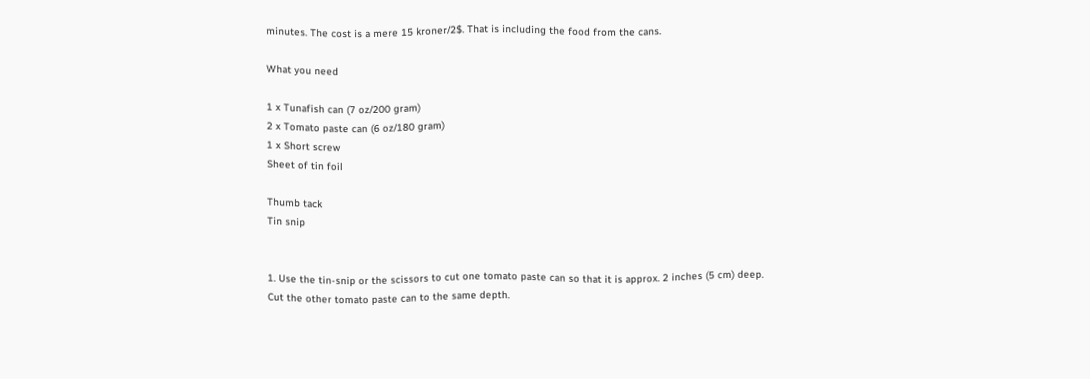minutes. The cost is a mere 15 kroner/2$. That is including the food from the cans.

What you need

1 x Tunafish can (7 oz/200 gram)
2 x Tomato paste can (6 oz/180 gram)
1 x Short screw
Sheet of tin foil

Thumb tack
Tin snip


1. Use the tin-snip or the scissors to cut one tomato paste can so that it is approx. 2 inches (5 cm) deep. Cut the other tomato paste can to the same depth.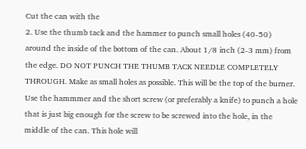Cut the can with the
2. Use the thumb tack and the hammer to punch small holes (40-50) around the inside of the bottom of the can. About 1/8 inch (2-3 mm) from the edge. DO NOT PUNCH THE THUMB TACK NEEDLE COMPLETELY THROUGH. Make as small holes as possible. This will be the top of the burner. Use the hammmer and the short screw (or preferably a knife) to punch a hole that is just big enough for the screw to be screwed into the hole, in the middle of the can. This hole will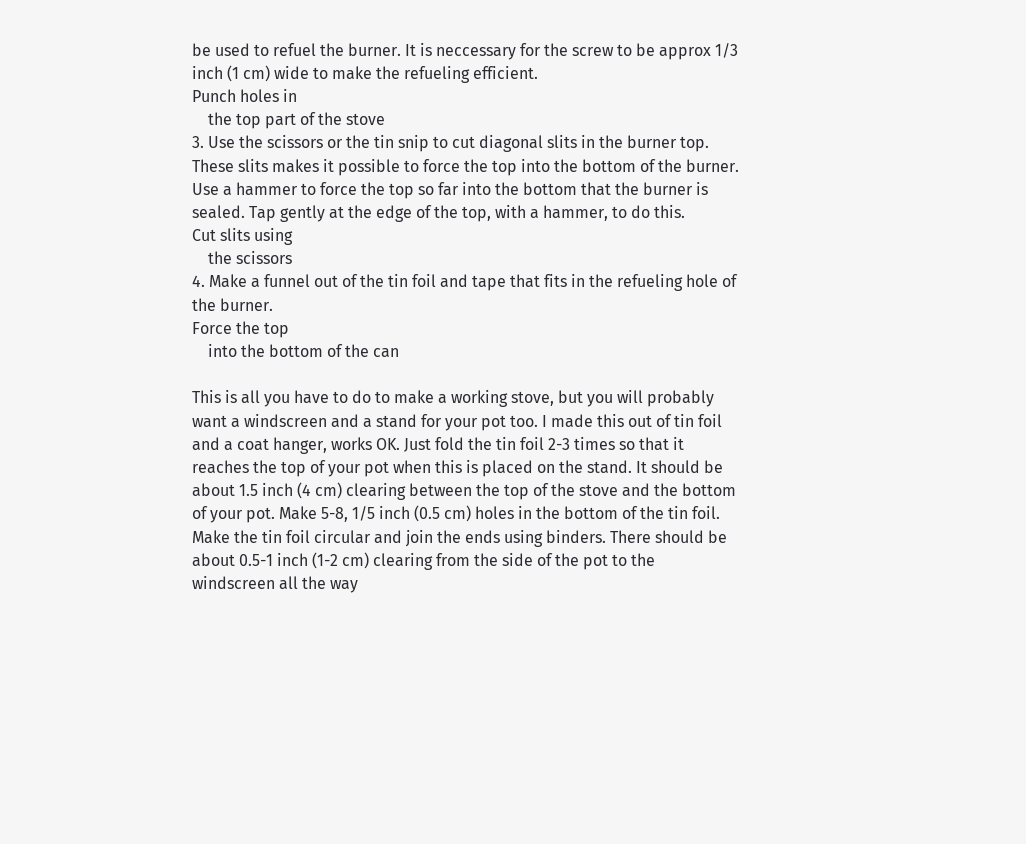be used to refuel the burner. It is neccessary for the screw to be approx 1/3 inch (1 cm) wide to make the refueling efficient.
Punch holes in
    the top part of the stove
3. Use the scissors or the tin snip to cut diagonal slits in the burner top. These slits makes it possible to force the top into the bottom of the burner. Use a hammer to force the top so far into the bottom that the burner is sealed. Tap gently at the edge of the top, with a hammer, to do this.
Cut slits using
    the scissors
4. Make a funnel out of the tin foil and tape that fits in the refueling hole of the burner.
Force the top
    into the bottom of the can

This is all you have to do to make a working stove, but you will probably want a windscreen and a stand for your pot too. I made this out of tin foil and a coat hanger, works OK. Just fold the tin foil 2-3 times so that it reaches the top of your pot when this is placed on the stand. It should be about 1.5 inch (4 cm) clearing between the top of the stove and the bottom of your pot. Make 5-8, 1/5 inch (0.5 cm) holes in the bottom of the tin foil. Make the tin foil circular and join the ends using binders. There should be about 0.5-1 inch (1-2 cm) clearing from the side of the pot to the windscreen all the way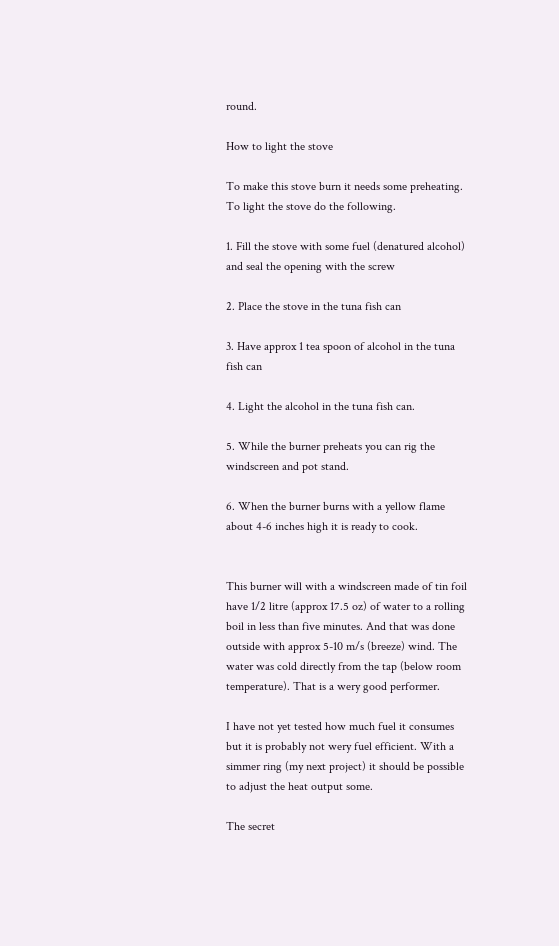round.

How to light the stove

To make this stove burn it needs some preheating. To light the stove do the following.

1. Fill the stove with some fuel (denatured alcohol) and seal the opening with the screw

2. Place the stove in the tuna fish can

3. Have approx 1 tea spoon of alcohol in the tuna fish can

4. Light the alcohol in the tuna fish can.

5. While the burner preheats you can rig the windscreen and pot stand.

6. When the burner burns with a yellow flame about 4-6 inches high it is ready to cook.


This burner will with a windscreen made of tin foil have 1/2 litre (approx 17.5 oz) of water to a rolling boil in less than five minutes. And that was done outside with approx 5-10 m/s (breeze) wind. The water was cold directly from the tap (below room temperature). That is a wery good performer.

I have not yet tested how much fuel it consumes but it is probably not wery fuel efficient. With a simmer ring (my next project) it should be possible to adjust the heat output some.

The secret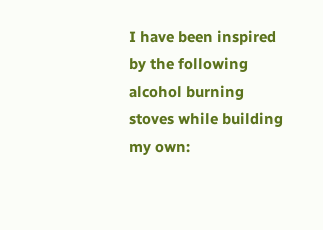I have been inspired by the following alcohol burning stoves while building my own: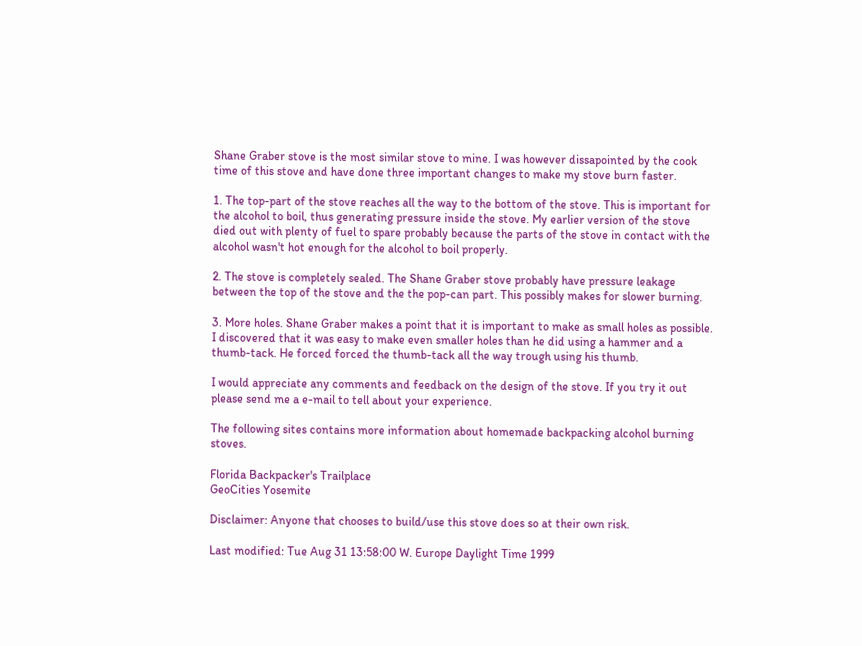Shane Graber stove is the most similar stove to mine. I was however dissapointed by the cook time of this stove and have done three important changes to make my stove burn faster.

1. The top-part of the stove reaches all the way to the bottom of the stove. This is important for the alcohol to boil, thus generating pressure inside the stove. My earlier version of the stove died out with plenty of fuel to spare probably because the parts of the stove in contact with the alcohol wasn't hot enough for the alcohol to boil properly.

2. The stove is completely sealed. The Shane Graber stove probably have pressure leakage between the top of the stove and the the pop-can part. This possibly makes for slower burning.

3. More holes. Shane Graber makes a point that it is important to make as small holes as possible. I discovered that it was easy to make even smaller holes than he did using a hammer and a thumb-tack. He forced forced the thumb-tack all the way trough using his thumb.

I would appreciate any comments and feedback on the design of the stove. If you try it out please send me a e-mail to tell about your experience.

The following sites contains more information about homemade backpacking alcohol burning stoves.

Florida Backpacker's Trailplace
GeoCities Yosemite

Disclaimer: Anyone that chooses to build/use this stove does so at their own risk.

Last modified: Tue Aug 31 13:58:00 W. Europe Daylight Time 1999